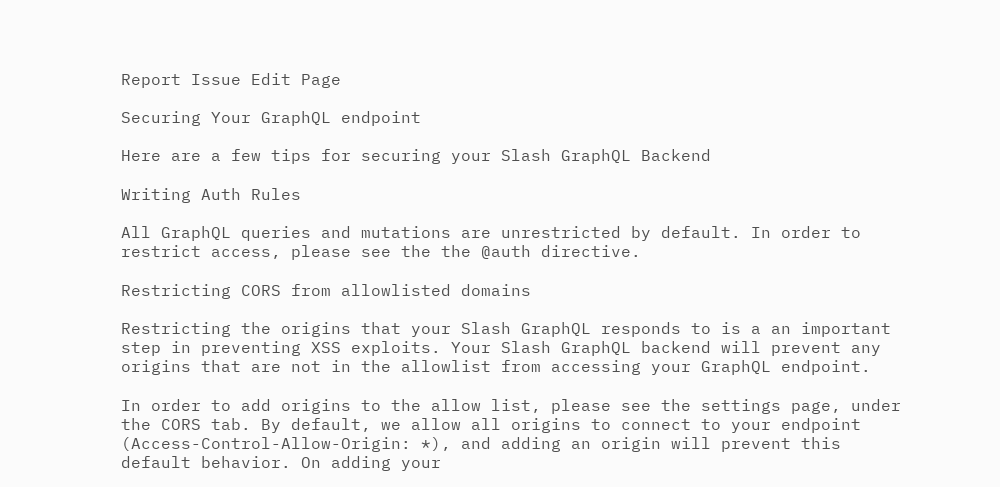Report Issue Edit Page

Securing Your GraphQL endpoint

Here are a few tips for securing your Slash GraphQL Backend

Writing Auth Rules

All GraphQL queries and mutations are unrestricted by default. In order to restrict access, please see the the @auth directive.

Restricting CORS from allowlisted domains

Restricting the origins that your Slash GraphQL responds to is a an important step in preventing XSS exploits. Your Slash GraphQL backend will prevent any origins that are not in the allowlist from accessing your GraphQL endpoint.

In order to add origins to the allow list, please see the settings page, under the CORS tab. By default, we allow all origins to connect to your endpoint (Access-Control-Allow-Origin: *), and adding an origin will prevent this default behavior. On adding your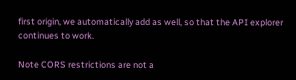first origin, we automatically add as well, so that the API explorer continues to work.

Note CORS restrictions are not a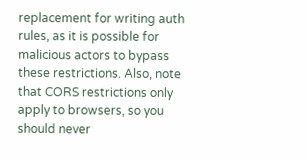replacement for writing auth rules, as it is possible for malicious actors to bypass these restrictions. Also, note that CORS restrictions only apply to browsers, so you should never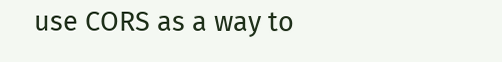use CORS as a way to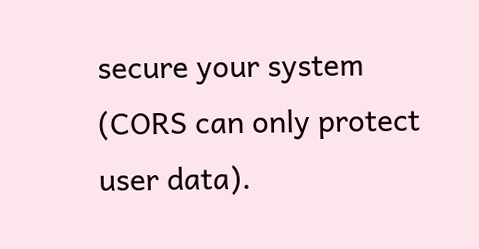secure your system (CORS can only protect user data).